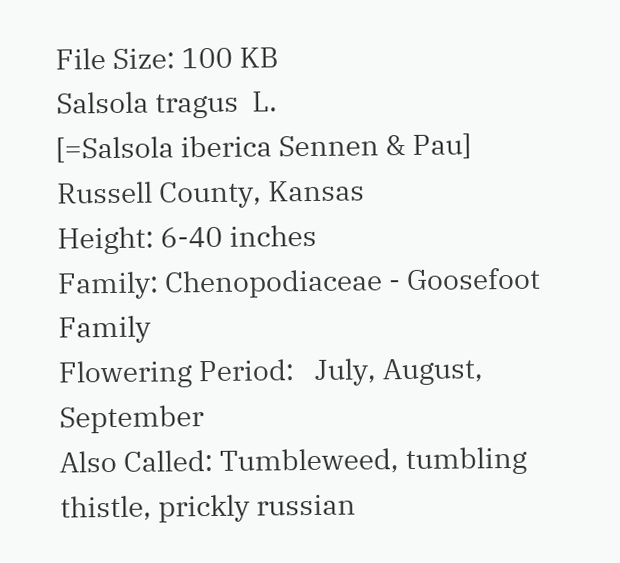File Size: 100 KB
Salsola tragus  L.
[=Salsola iberica Sennen & Pau]
Russell County, Kansas
Height: 6-40 inches
Family: Chenopodiaceae - Goosefoot Family
Flowering Period:   July, August, September
Also Called: Tumbleweed, tumbling thistle, prickly russian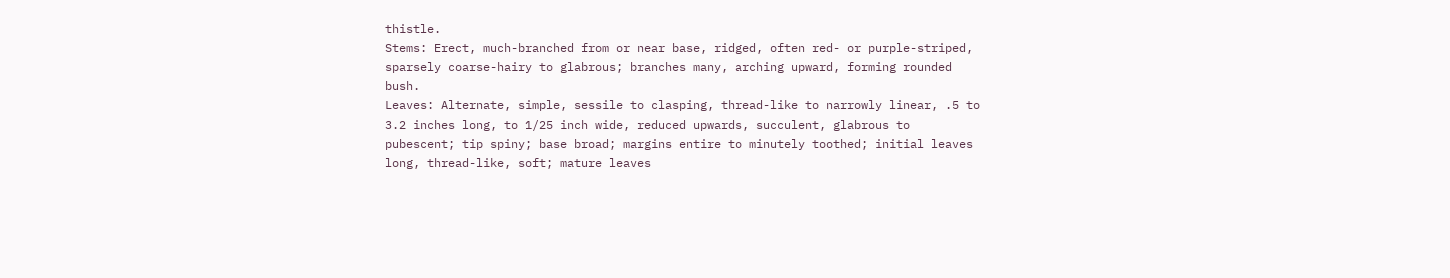thistle.
Stems: Erect, much-branched from or near base, ridged, often red- or purple-striped, sparsely coarse-hairy to glabrous; branches many, arching upward, forming rounded bush.
Leaves: Alternate, simple, sessile to clasping, thread-like to narrowly linear, .5 to 3.2 inches long, to 1/25 inch wide, reduced upwards, succulent, glabrous to pubescent; tip spiny; base broad; margins entire to minutely toothed; initial leaves long, thread-like, soft; mature leaves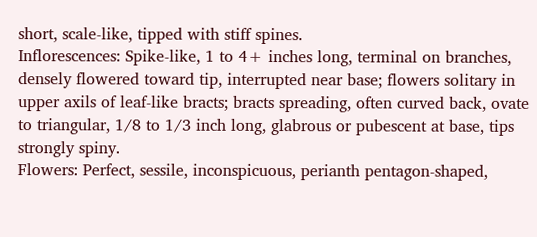short, scale-like, tipped with stiff spines.
Inflorescences: Spike-like, 1 to 4+ inches long, terminal on branches, densely flowered toward tip, interrupted near base; flowers solitary in upper axils of leaf-like bracts; bracts spreading, often curved back, ovate to triangular, 1/8 to 1/3 inch long, glabrous or pubescent at base, tips strongly spiny.
Flowers: Perfect, sessile, inconspicuous, perianth pentagon-shaped,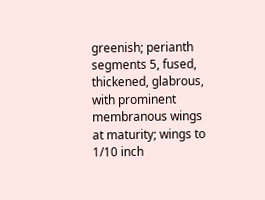greenish; perianth segments 5, fused, thickened, glabrous, with prominent membranous wings at maturity; wings to 1/10 inch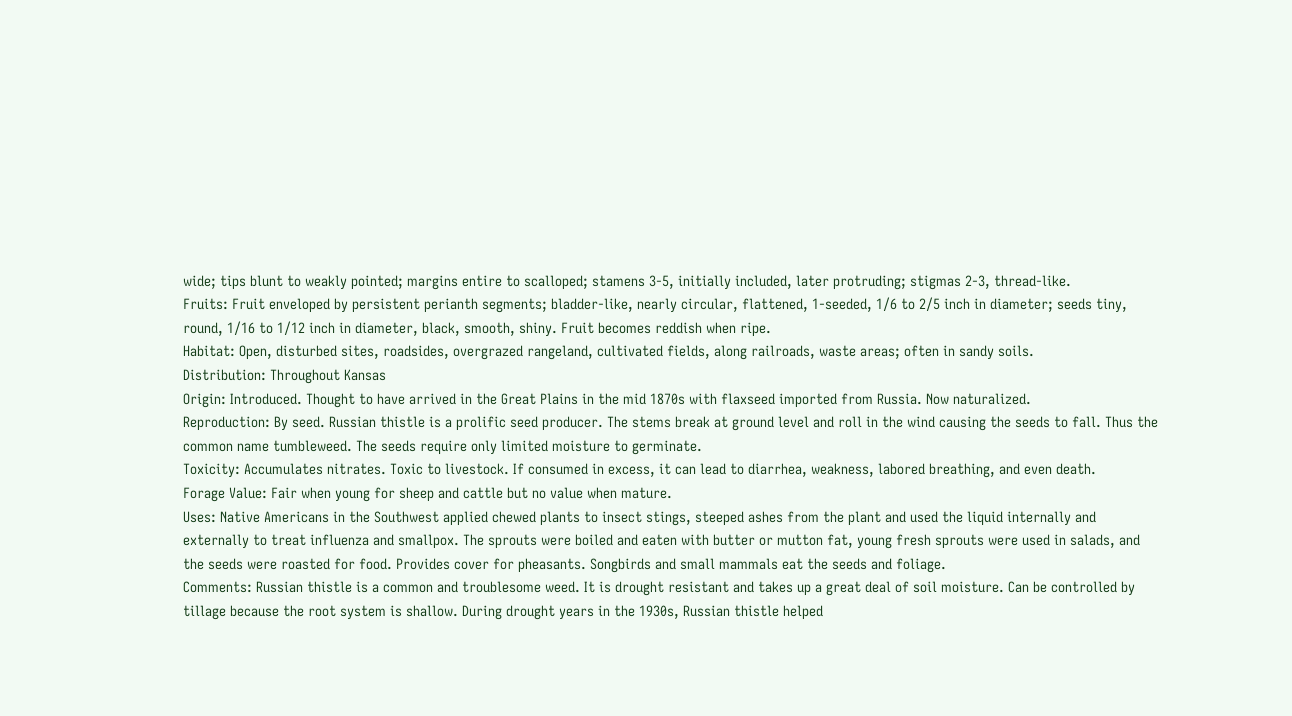wide; tips blunt to weakly pointed; margins entire to scalloped; stamens 3-5, initially included, later protruding; stigmas 2-3, thread-like.
Fruits: Fruit enveloped by persistent perianth segments; bladder-like, nearly circular, flattened, 1-seeded, 1/6 to 2/5 inch in diameter; seeds tiny, round, 1/16 to 1/12 inch in diameter, black, smooth, shiny. Fruit becomes reddish when ripe.
Habitat: Open, disturbed sites, roadsides, overgrazed rangeland, cultivated fields, along railroads, waste areas; often in sandy soils.
Distribution: Throughout Kansas
Origin: Introduced. Thought to have arrived in the Great Plains in the mid 1870s with flaxseed imported from Russia. Now naturalized.
Reproduction: By seed. Russian thistle is a prolific seed producer. The stems break at ground level and roll in the wind causing the seeds to fall. Thus the common name tumbleweed. The seeds require only limited moisture to germinate.
Toxicity: Accumulates nitrates. Toxic to livestock. If consumed in excess, it can lead to diarrhea, weakness, labored breathing, and even death.
Forage Value: Fair when young for sheep and cattle but no value when mature.
Uses: Native Americans in the Southwest applied chewed plants to insect stings, steeped ashes from the plant and used the liquid internally and externally to treat influenza and smallpox. The sprouts were boiled and eaten with butter or mutton fat, young fresh sprouts were used in salads, and the seeds were roasted for food. Provides cover for pheasants. Songbirds and small mammals eat the seeds and foliage.
Comments: Russian thistle is a common and troublesome weed. It is drought resistant and takes up a great deal of soil moisture. Can be controlled by tillage because the root system is shallow. During drought years in the 1930s, Russian thistle helped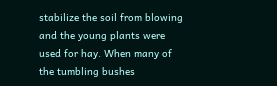stabilize the soil from blowing and the young plants were used for hay. When many of the tumbling bushes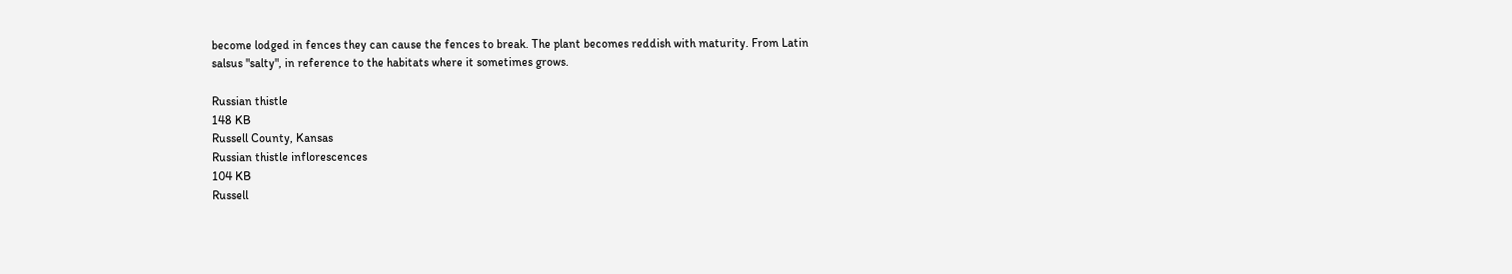become lodged in fences they can cause the fences to break. The plant becomes reddish with maturity. From Latin salsus "salty", in reference to the habitats where it sometimes grows.

Russian thistle
148 KB
Russell County, Kansas
Russian thistle inflorescences
104 KB
Russell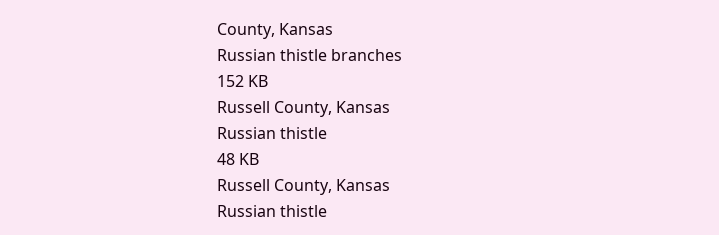County, Kansas
Russian thistle branches
152 KB
Russell County, Kansas
Russian thistle
48 KB
Russell County, Kansas
Russian thistle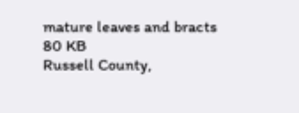mature leaves and bracts
80 KB
Russell County,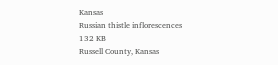Kansas
Russian thistle inflorescences
132 KB
Russell County, Kansas